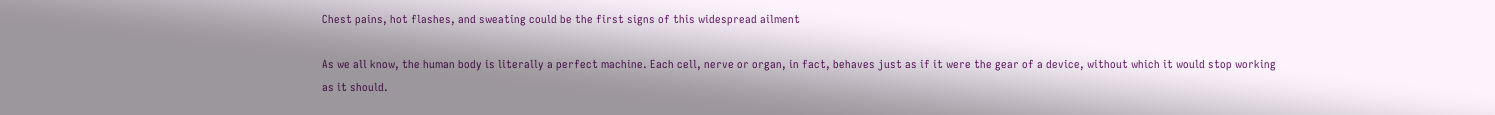Chest pains, hot flashes, and sweating could be the first signs of this widespread ailment

As we all know, the human body is literally a perfect machine. Each cell, nerve or organ, in fact, behaves just as if it were the gear of a device, without which it would stop working as it should.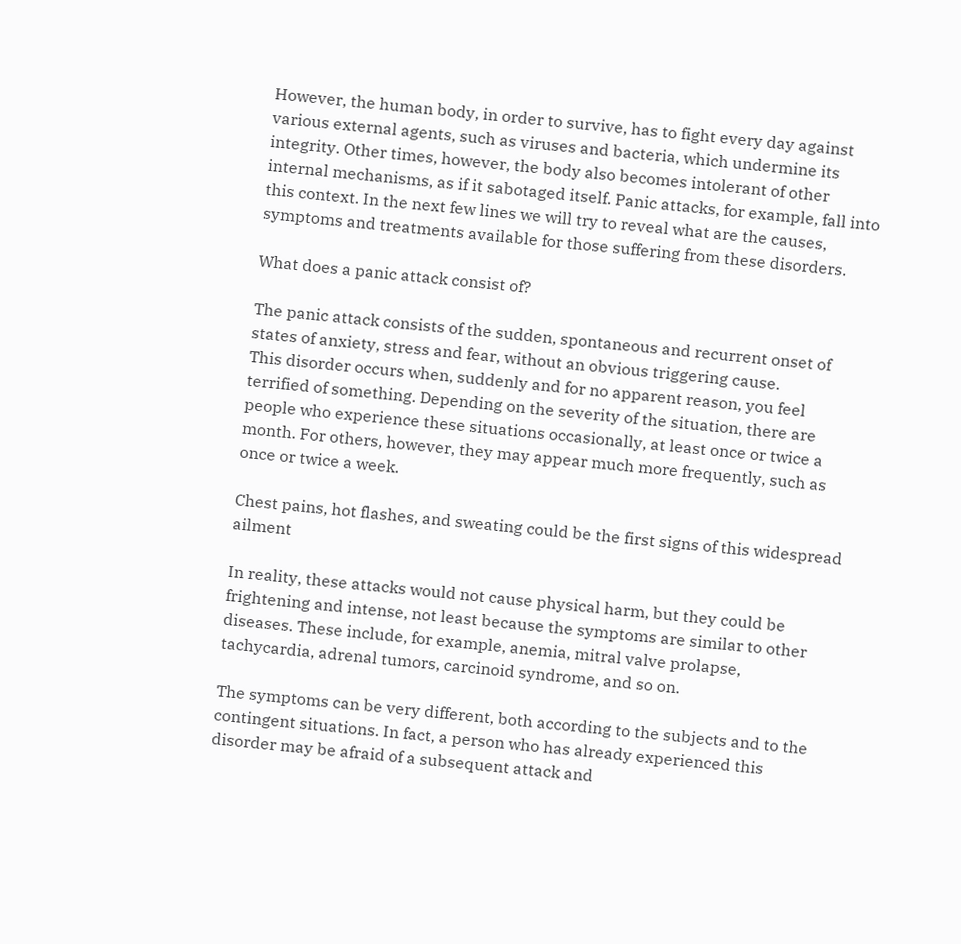However, the human body, in order to survive, has to fight every day against various external agents, such as viruses and bacteria, which undermine its integrity. Other times, however, the body also becomes intolerant of other internal mechanisms, as if it sabotaged itself. Panic attacks, for example, fall into this context. In the next few lines we will try to reveal what are the causes, symptoms and treatments available for those suffering from these disorders.

What does a panic attack consist of?

The panic attack consists of the sudden, spontaneous and recurrent onset of states of anxiety, stress and fear, without an obvious triggering cause.
This disorder occurs when, suddenly and for no apparent reason, you feel terrified of something. Depending on the severity of the situation, there are people who experience these situations occasionally, at least once or twice a month. For others, however, they may appear much more frequently, such as once or twice a week.

Chest pains, hot flashes, and sweating could be the first signs of this widespread ailment

In reality, these attacks would not cause physical harm, but they could be frightening and intense, not least because the symptoms are similar to other diseases. These include, for example, anemia, mitral valve prolapse, tachycardia, adrenal tumors, carcinoid syndrome, and so on.

The symptoms can be very different, both according to the subjects and to the contingent situations. In fact, a person who has already experienced this disorder may be afraid of a subsequent attack and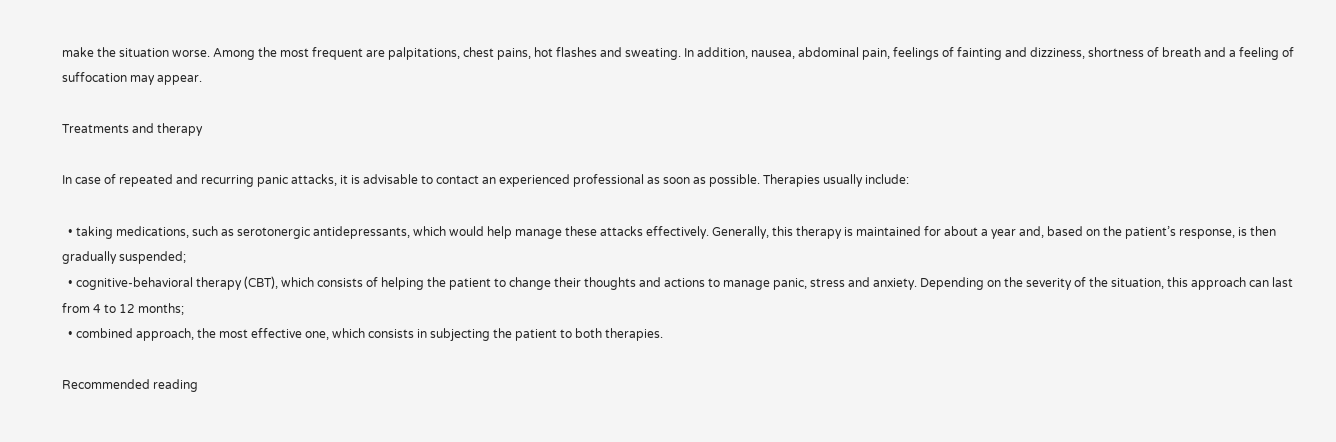make the situation worse. Among the most frequent are palpitations, chest pains, hot flashes and sweating. In addition, nausea, abdominal pain, feelings of fainting and dizziness, shortness of breath and a feeling of suffocation may appear.

Treatments and therapy

In case of repeated and recurring panic attacks, it is advisable to contact an experienced professional as soon as possible. Therapies usually include:

  • taking medications, such as serotonergic antidepressants, which would help manage these attacks effectively. Generally, this therapy is maintained for about a year and, based on the patient’s response, is then gradually suspended;
  • cognitive-behavioral therapy (CBT), which consists of helping the patient to change their thoughts and actions to manage panic, stress and anxiety. Depending on the severity of the situation, this approach can last from 4 to 12 months;
  • combined approach, the most effective one, which consists in subjecting the patient to both therapies.

Recommended reading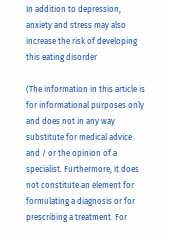In addition to depression, anxiety and stress may also increase the risk of developing this eating disorder

(The information in this article is for informational purposes only and does not in any way substitute for medical advice and / or the opinion of a specialist. Furthermore, it does not constitute an element for formulating a diagnosis or for prescribing a treatment. For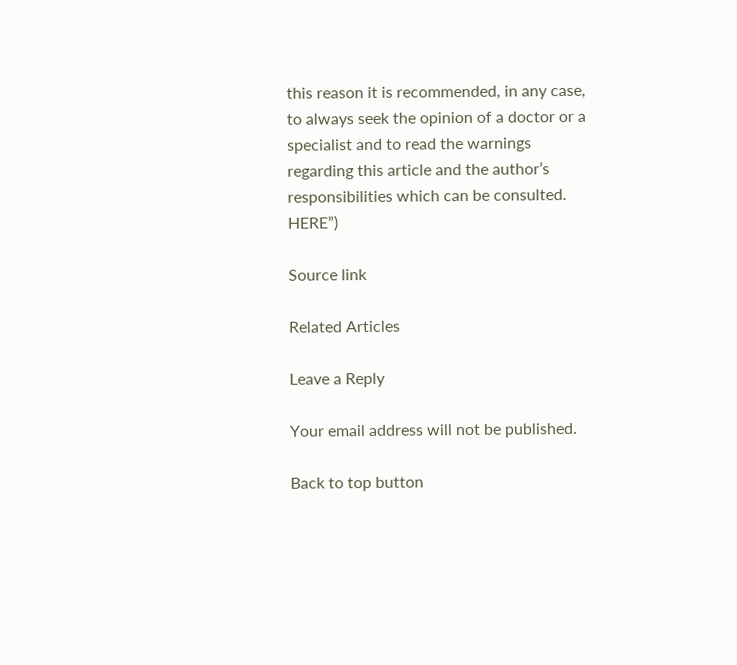this reason it is recommended, in any case, to always seek the opinion of a doctor or a specialist and to read the warnings regarding this article and the author’s responsibilities which can be consulted. HERE”)

Source link

Related Articles

Leave a Reply

Your email address will not be published.

Back to top button